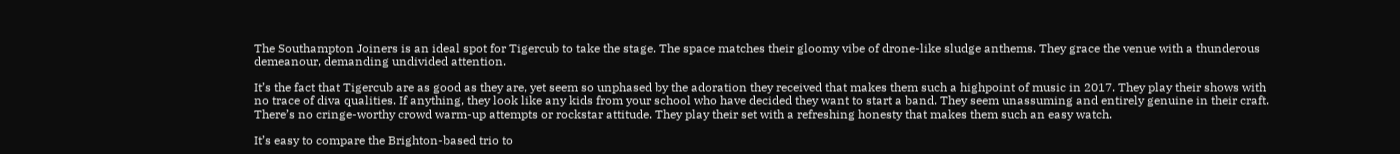The Southampton Joiners is an ideal spot for Tigercub to take the stage. The space matches their gloomy vibe of drone-like sludge anthems. They grace the venue with a thunderous demeanour, demanding undivided attention.

It’s the fact that Tigercub are as good as they are, yet seem so unphased by the adoration they received that makes them such a highpoint of music in 2017. They play their shows with no trace of diva qualities. If anything, they look like any kids from your school who have decided they want to start a band. They seem unassuming and entirely genuine in their craft. There’s no cringe-worthy crowd warm-up attempts or rockstar attitude. They play their set with a refreshing honesty that makes them such an easy watch.

It’s easy to compare the Brighton-based trio to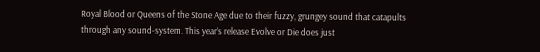Royal Blood or Queens of the Stone Age due to their fuzzy, grungey sound that catapults through any sound-system. This year’s release Evolve or Die does just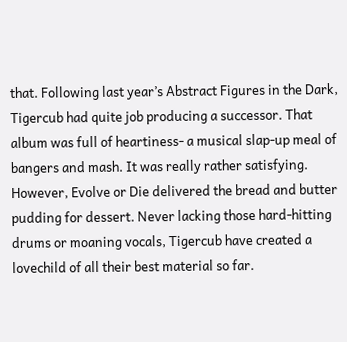that. Following last year’s Abstract Figures in the Dark, Tigercub had quite job producing a successor. That album was full of heartiness- a musical slap-up meal of bangers and mash. It was really rather satisfying. However, Evolve or Die delivered the bread and butter pudding for dessert. Never lacking those hard-hitting drums or moaning vocals, Tigercub have created a lovechild of all their best material so far.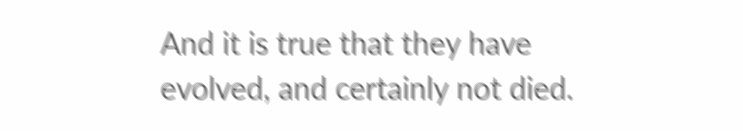And it is true that they have evolved, and certainly not died.